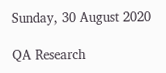Sunday, 30 August 2020

QA Research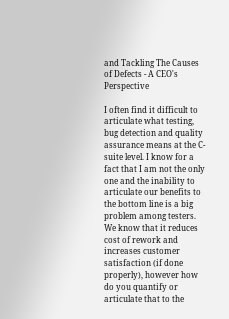and Tackling The Causes of Defects - A CEO's Perspective

I often find it difficult to articulate what testing, bug detection and quality assurance means at the C-suite level. I know for a fact that I am not the only one and the inability to articulate our benefits to the bottom line is a big problem among testers. We know that it reduces cost of rework and increases customer satisfaction (if done properly), however how do you quantify or articulate that to the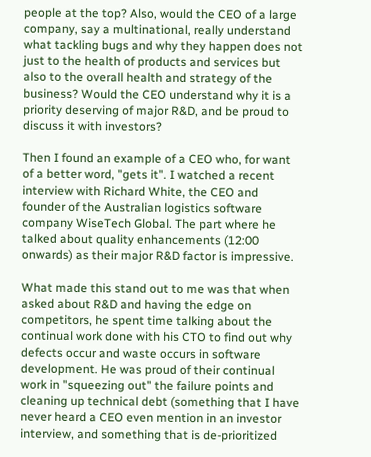people at the top? Also, would the CEO of a large company, say a multinational, really understand what tackling bugs and why they happen does not just to the health of products and services but also to the overall health and strategy of the business? Would the CEO understand why it is a priority deserving of major R&D, and be proud to discuss it with investors?

Then I found an example of a CEO who, for want of a better word, "gets it". I watched a recent interview with Richard White, the CEO and founder of the Australian logistics software company WiseTech Global. The part where he talked about quality enhancements (12:00 onwards) as their major R&D factor is impressive.

What made this stand out to me was that when asked about R&D and having the edge on competitors, he spent time talking about the continual work done with his CTO to find out why defects occur and waste occurs in software development. He was proud of their continual work in "squeezing out" the failure points and cleaning up technical debt (something that I have never heard a CEO even mention in an investor interview, and something that is de-prioritized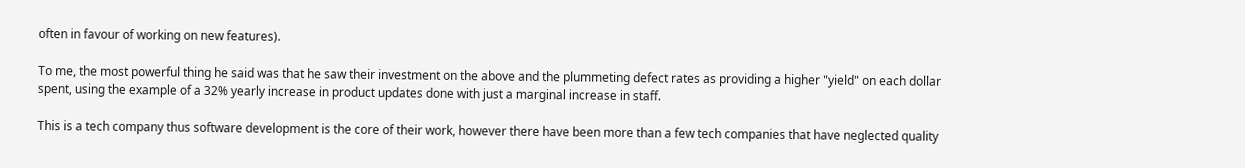often in favour of working on new features).

To me, the most powerful thing he said was that he saw their investment on the above and the plummeting defect rates as providing a higher "yield" on each dollar spent, using the example of a 32% yearly increase in product updates done with just a marginal increase in staff.

This is a tech company thus software development is the core of their work, however there have been more than a few tech companies that have neglected quality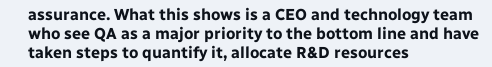assurance. What this shows is a CEO and technology team who see QA as a major priority to the bottom line and have taken steps to quantify it, allocate R&D resources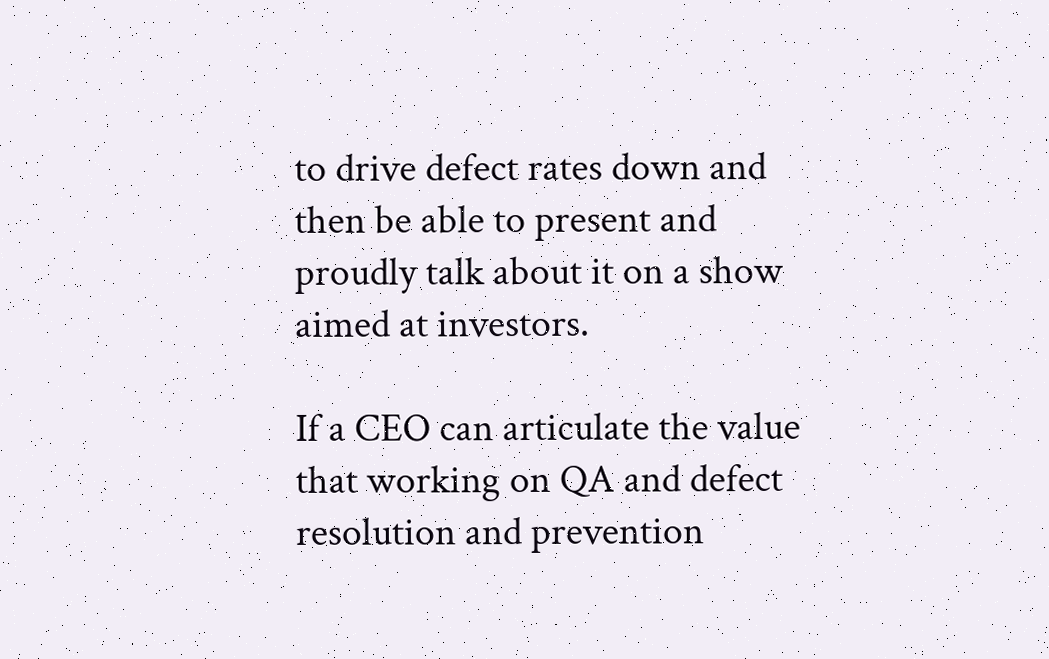to drive defect rates down and then be able to present and proudly talk about it on a show aimed at investors.

If a CEO can articulate the value that working on QA and defect resolution and prevention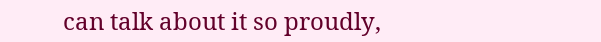can talk about it so proudly,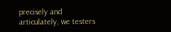precisely and articulately, we testers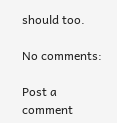should too.

No comments:

Post a comment